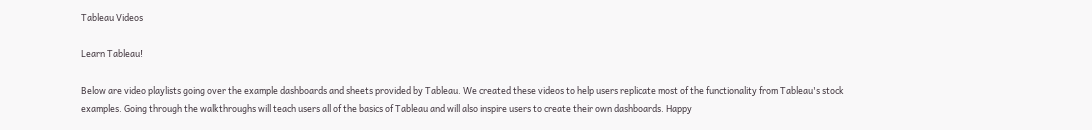Tableau Videos

Learn Tableau!

Below are video playlists going over the example dashboards and sheets provided by Tableau. We created these videos to help users replicate most of the functionality from Tableau's stock examples. Going through the walkthroughs will teach users all of the basics of Tableau and will also inspire users to create their own dashboards. Happy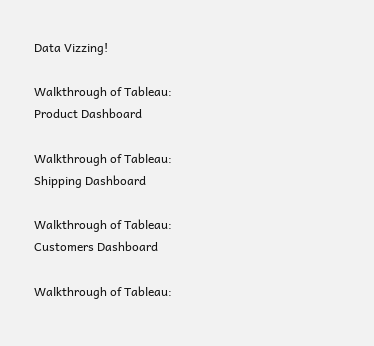Data Vizzing!

Walkthrough of Tableau: Product Dashboard

Walkthrough of Tableau: Shipping Dashboard

Walkthrough of Tableau: Customers Dashboard

Walkthrough of Tableau: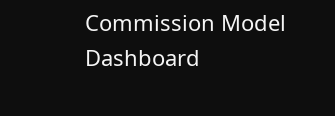Commission Model Dashboard